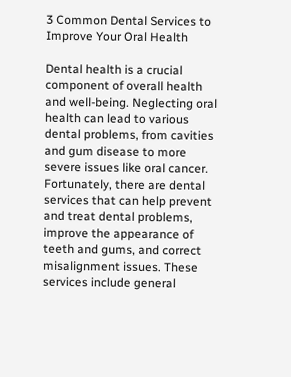3 Common Dental Services to Improve Your Oral Health

Dental health is a crucial component of overall health and well-being. Neglecting oral health can lead to various dental problems, from cavities and gum disease to more severe issues like oral cancer. Fortunately, there are dental services that can help prevent and treat dental problems, improve the appearance of teeth and gums, and correct misalignment issues. These services include general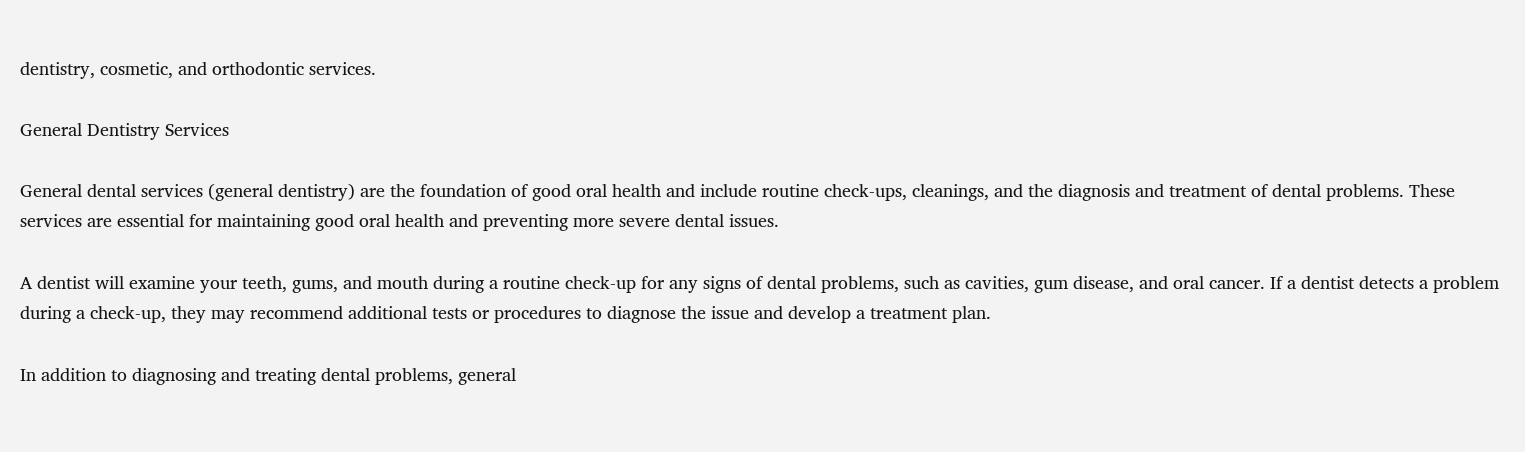dentistry, cosmetic, and orthodontic services.

General Dentistry Services

General dental services (general dentistry) are the foundation of good oral health and include routine check-ups, cleanings, and the diagnosis and treatment of dental problems. These services are essential for maintaining good oral health and preventing more severe dental issues.

A dentist will examine your teeth, gums, and mouth during a routine check-up for any signs of dental problems, such as cavities, gum disease, and oral cancer. If a dentist detects a problem during a check-up, they may recommend additional tests or procedures to diagnose the issue and develop a treatment plan.

In addition to diagnosing and treating dental problems, general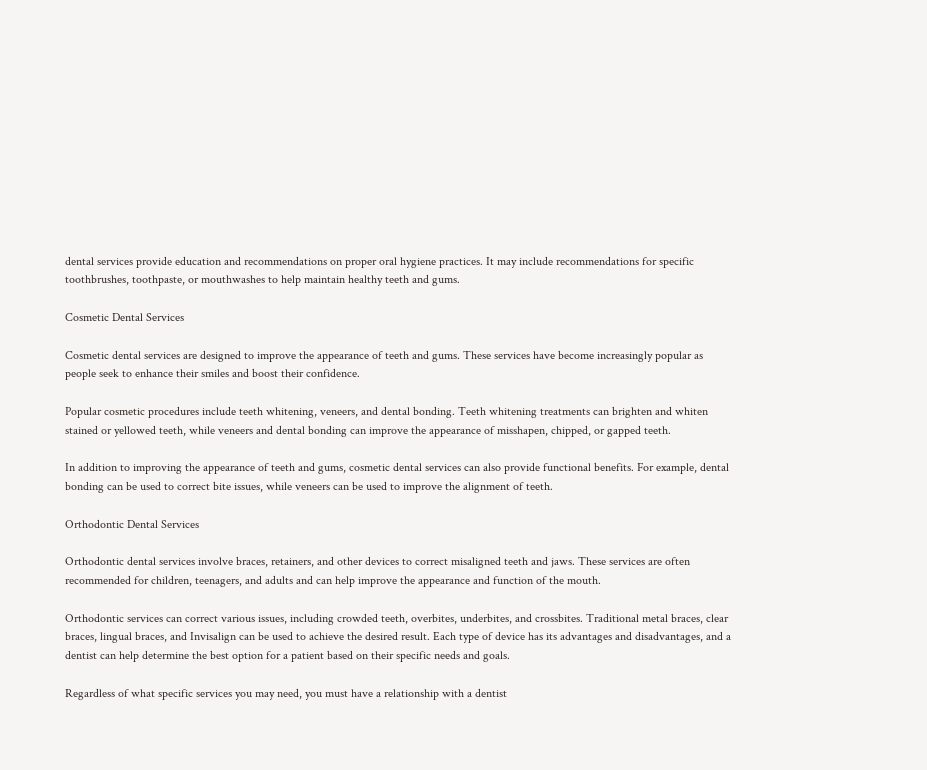dental services provide education and recommendations on proper oral hygiene practices. It may include recommendations for specific toothbrushes, toothpaste, or mouthwashes to help maintain healthy teeth and gums.

Cosmetic Dental Services

Cosmetic dental services are designed to improve the appearance of teeth and gums. These services have become increasingly popular as people seek to enhance their smiles and boost their confidence.

Popular cosmetic procedures include teeth whitening, veneers, and dental bonding. Teeth whitening treatments can brighten and whiten stained or yellowed teeth, while veneers and dental bonding can improve the appearance of misshapen, chipped, or gapped teeth.

In addition to improving the appearance of teeth and gums, cosmetic dental services can also provide functional benefits. For example, dental bonding can be used to correct bite issues, while veneers can be used to improve the alignment of teeth.

Orthodontic Dental Services

Orthodontic dental services involve braces, retainers, and other devices to correct misaligned teeth and jaws. These services are often recommended for children, teenagers, and adults and can help improve the appearance and function of the mouth.

Orthodontic services can correct various issues, including crowded teeth, overbites, underbites, and crossbites. Traditional metal braces, clear braces, lingual braces, and Invisalign can be used to achieve the desired result. Each type of device has its advantages and disadvantages, and a dentist can help determine the best option for a patient based on their specific needs and goals.

Regardless of what specific services you may need, you must have a relationship with a dentist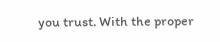you trust. With the proper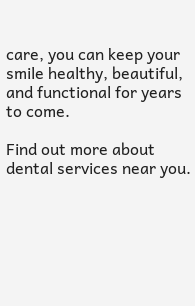care, you can keep your smile healthy, beautiful, and functional for years to come.

Find out more about dental services near you.